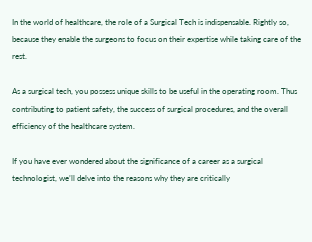In the world of healthcare, the role of a Surgical Tech is indispensable. Rightly so, because they enable the surgeons to focus on their expertise while taking care of the rest.

As a surgical tech, you possess unique skills to be useful in the operating room. Thus contributing to patient safety, the success of surgical procedures, and the overall efficiency of the healthcare system.

If you have ever wondered about the significance of a career as a surgical technologist, we’ll delve into the reasons why they are critically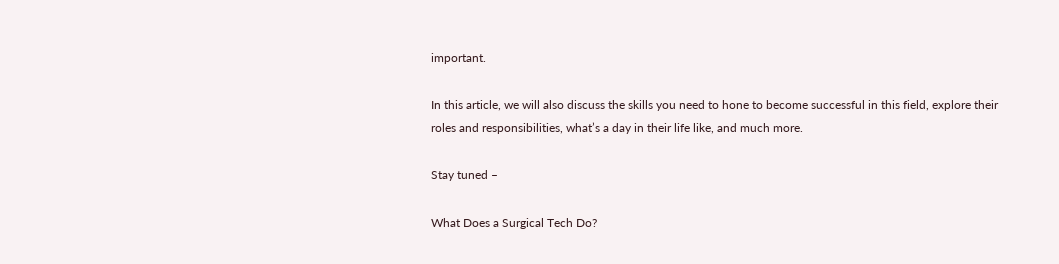important.

In this article, we will also discuss the skills you need to hone to become successful in this field, explore their roles and responsibilities, what’s a day in their life like, and much more.

Stay tuned –

What Does a Surgical Tech Do?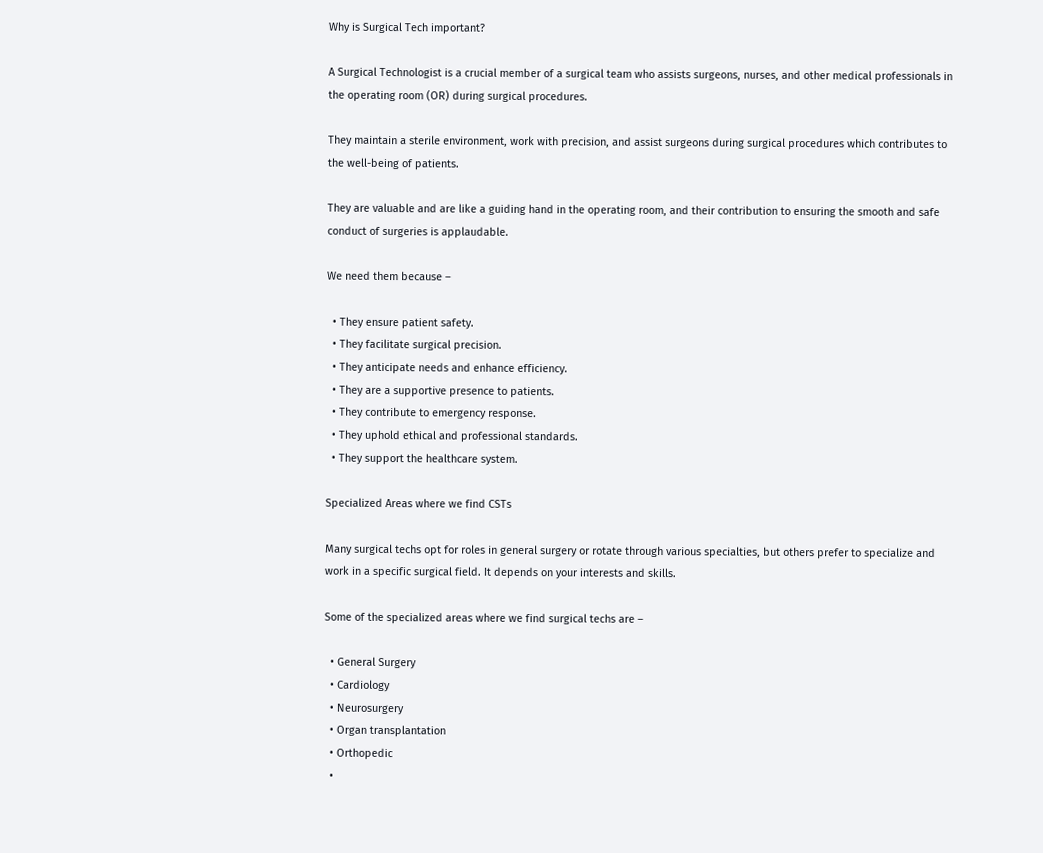Why is Surgical Tech important?

A Surgical Technologist is a crucial member of a surgical team who assists surgeons, nurses, and other medical professionals in the operating room (OR) during surgical procedures.

They maintain a sterile environment, work with precision, and assist surgeons during surgical procedures which contributes to the well-being of patients.

They are valuable and are like a guiding hand in the operating room, and their contribution to ensuring the smooth and safe conduct of surgeries is applaudable.

We need them because –

  • They ensure patient safety.
  • They facilitate surgical precision.
  • They anticipate needs and enhance efficiency.
  • They are a supportive presence to patients.
  • They contribute to emergency response.
  • They uphold ethical and professional standards.
  • They support the healthcare system.

Specialized Areas where we find CSTs

Many surgical techs opt for roles in general surgery or rotate through various specialties, but others prefer to specialize and work in a specific surgical field. It depends on your interests and skills.

Some of the specialized areas where we find surgical techs are –

  • General Surgery
  • Cardiology
  • Neurosurgery
  • Organ transplantation
  • Orthopedic
  •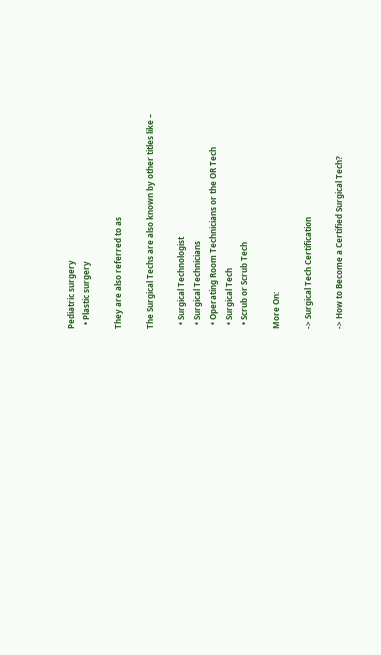Pediatric surgery
  • Plastic surgery

They are also referred to as

The Surgical Techs are also known by other titles like –

  • Surgical Technologist
  • Surgical Technicians
  • Operating Room Technicians or the OR Tech
  • Surgical Tech
  • Scrub or Scrub Tech

More On:

-> Surgical Tech Certification

-> How to Become a Certified Surgical Tech?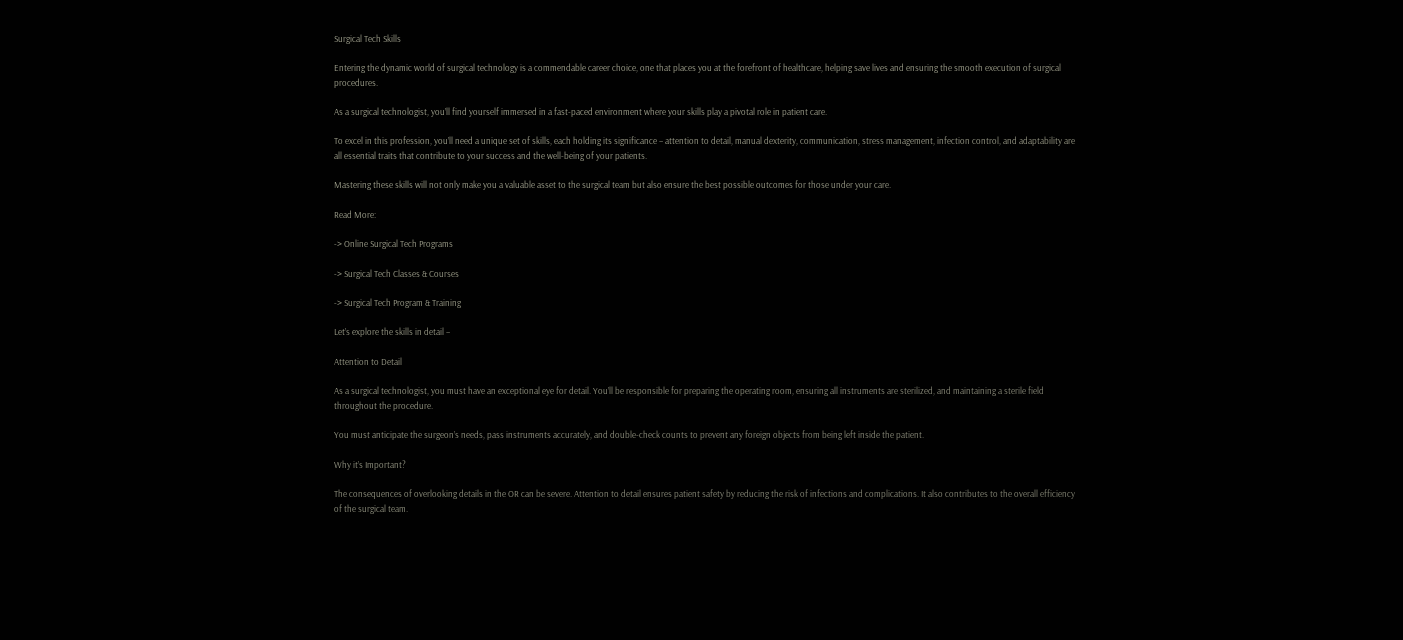Surgical Tech Skills

Entering the dynamic world of surgical technology is a commendable career choice, one that places you at the forefront of healthcare, helping save lives and ensuring the smooth execution of surgical procedures.

As a surgical technologist, you’ll find yourself immersed in a fast-paced environment where your skills play a pivotal role in patient care.

To excel in this profession, you’ll need a unique set of skills, each holding its significance – attention to detail, manual dexterity, communication, stress management, infection control, and adaptability are all essential traits that contribute to your success and the well-being of your patients.

Mastering these skills will not only make you a valuable asset to the surgical team but also ensure the best possible outcomes for those under your care.

Read More:

-> Online Surgical Tech Programs

-> Surgical Tech Classes & Courses

-> Surgical Tech Program & Training

Let’s explore the skills in detail –

Attention to Detail

As a surgical technologist, you must have an exceptional eye for detail. You’ll be responsible for preparing the operating room, ensuring all instruments are sterilized, and maintaining a sterile field throughout the procedure.

You must anticipate the surgeon’s needs, pass instruments accurately, and double-check counts to prevent any foreign objects from being left inside the patient.

Why it’s Important?

The consequences of overlooking details in the OR can be severe. Attention to detail ensures patient safety by reducing the risk of infections and complications. It also contributes to the overall efficiency of the surgical team.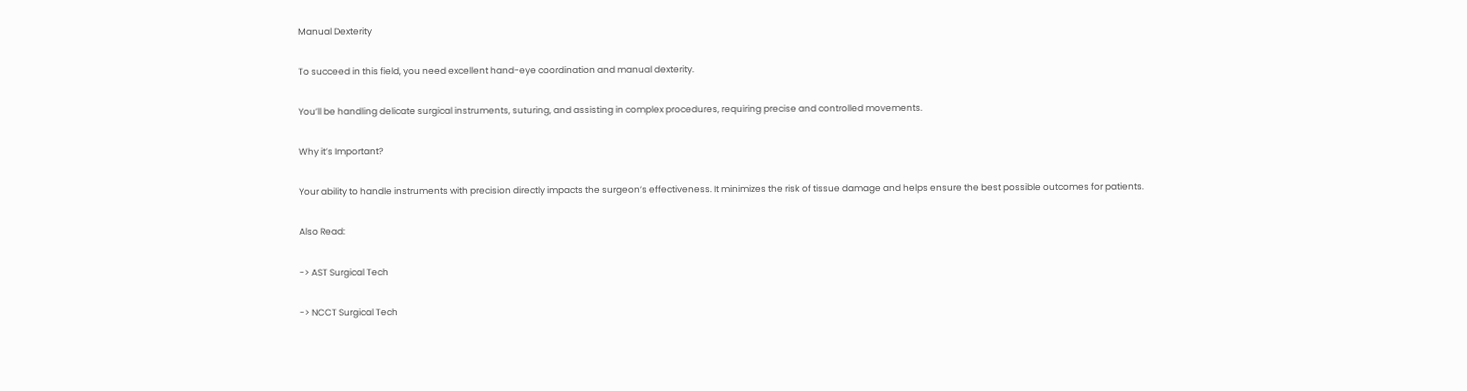Manual Dexterity

To succeed in this field, you need excellent hand-eye coordination and manual dexterity.

You’ll be handling delicate surgical instruments, suturing, and assisting in complex procedures, requiring precise and controlled movements.

Why it’s Important?

Your ability to handle instruments with precision directly impacts the surgeon’s effectiveness. It minimizes the risk of tissue damage and helps ensure the best possible outcomes for patients.

Also Read:

-> AST Surgical Tech

-> NCCT Surgical Tech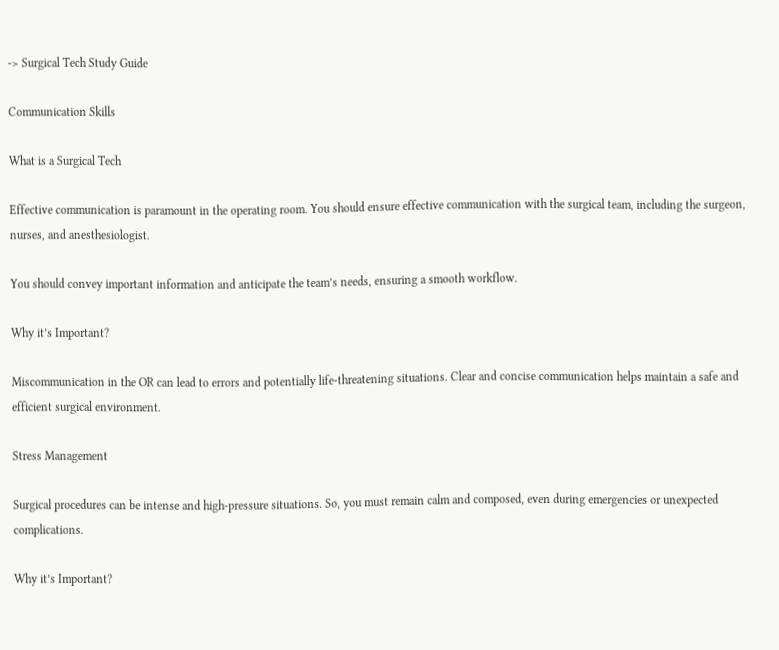-> Surgical Tech Study Guide

Communication Skills

What is a Surgical Tech

Effective communication is paramount in the operating room. You should ensure effective communication with the surgical team, including the surgeon, nurses, and anesthesiologist.

You should convey important information and anticipate the team’s needs, ensuring a smooth workflow.

Why it’s Important?

Miscommunication in the OR can lead to errors and potentially life-threatening situations. Clear and concise communication helps maintain a safe and efficient surgical environment.

Stress Management

Surgical procedures can be intense and high-pressure situations. So, you must remain calm and composed, even during emergencies or unexpected complications.

Why it’s Important?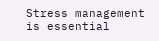Stress management is essential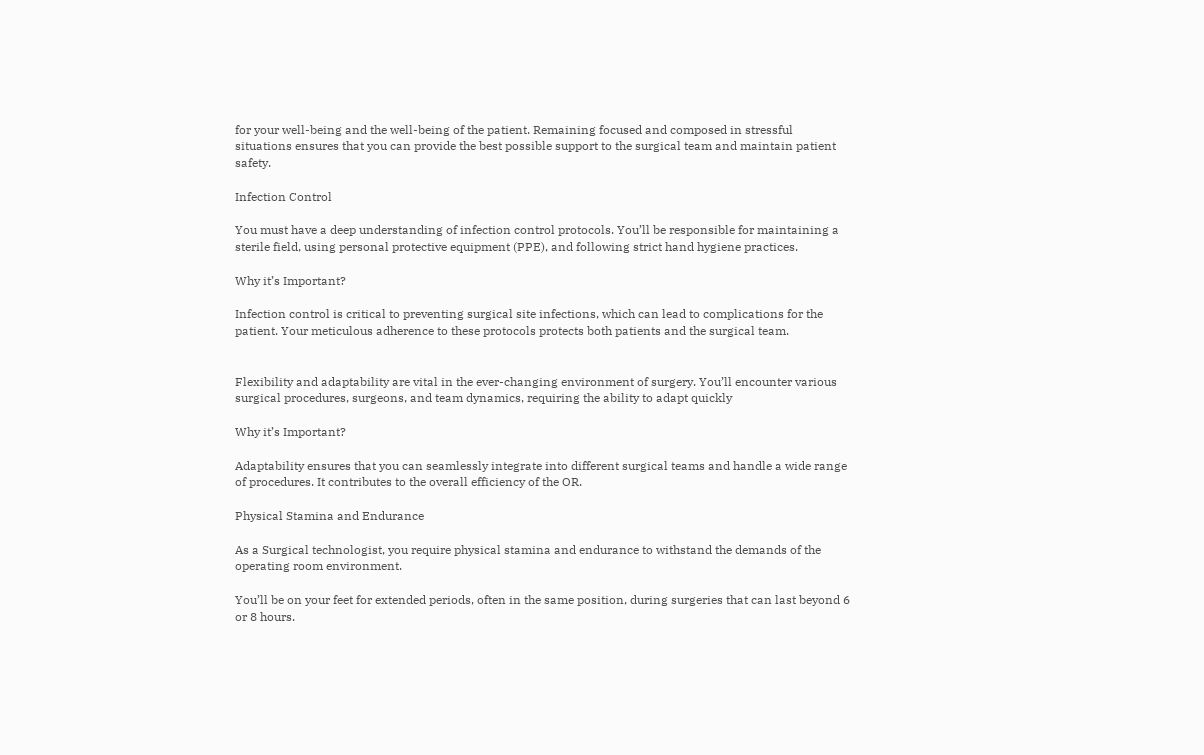for your well-being and the well-being of the patient. Remaining focused and composed in stressful situations ensures that you can provide the best possible support to the surgical team and maintain patient safety.

Infection Control

You must have a deep understanding of infection control protocols. You’ll be responsible for maintaining a sterile field, using personal protective equipment (PPE), and following strict hand hygiene practices.

Why it’s Important?

Infection control is critical to preventing surgical site infections, which can lead to complications for the patient. Your meticulous adherence to these protocols protects both patients and the surgical team.


Flexibility and adaptability are vital in the ever-changing environment of surgery. You’ll encounter various surgical procedures, surgeons, and team dynamics, requiring the ability to adapt quickly

Why it’s Important?

Adaptability ensures that you can seamlessly integrate into different surgical teams and handle a wide range of procedures. It contributes to the overall efficiency of the OR.

Physical Stamina and Endurance

As a Surgical technologist, you require physical stamina and endurance to withstand the demands of the operating room environment.

You’ll be on your feet for extended periods, often in the same position, during surgeries that can last beyond 6 or 8 hours.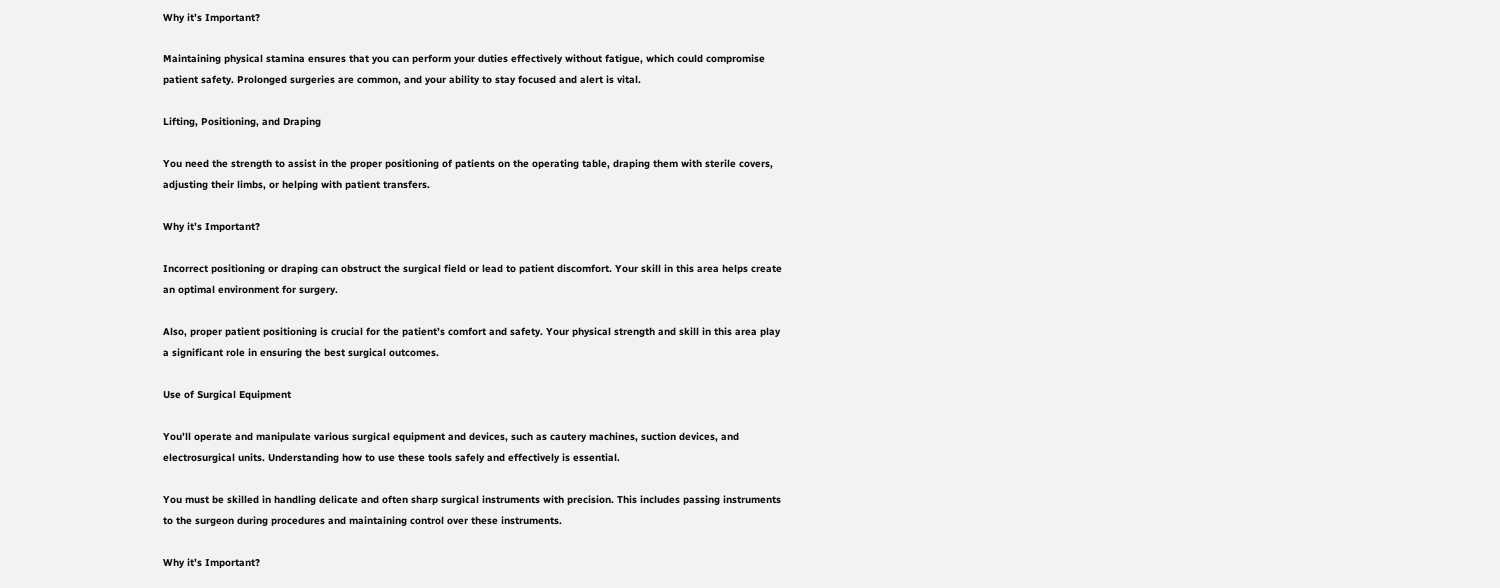Why it’s Important?

Maintaining physical stamina ensures that you can perform your duties effectively without fatigue, which could compromise patient safety. Prolonged surgeries are common, and your ability to stay focused and alert is vital.

Lifting, Positioning, and Draping

You need the strength to assist in the proper positioning of patients on the operating table, draping them with sterile covers, adjusting their limbs, or helping with patient transfers.

Why it’s Important?

Incorrect positioning or draping can obstruct the surgical field or lead to patient discomfort. Your skill in this area helps create an optimal environment for surgery.

Also, proper patient positioning is crucial for the patient’s comfort and safety. Your physical strength and skill in this area play a significant role in ensuring the best surgical outcomes.

Use of Surgical Equipment

You’ll operate and manipulate various surgical equipment and devices, such as cautery machines, suction devices, and electrosurgical units. Understanding how to use these tools safely and effectively is essential.

You must be skilled in handling delicate and often sharp surgical instruments with precision. This includes passing instruments to the surgeon during procedures and maintaining control over these instruments.

Why it’s Important?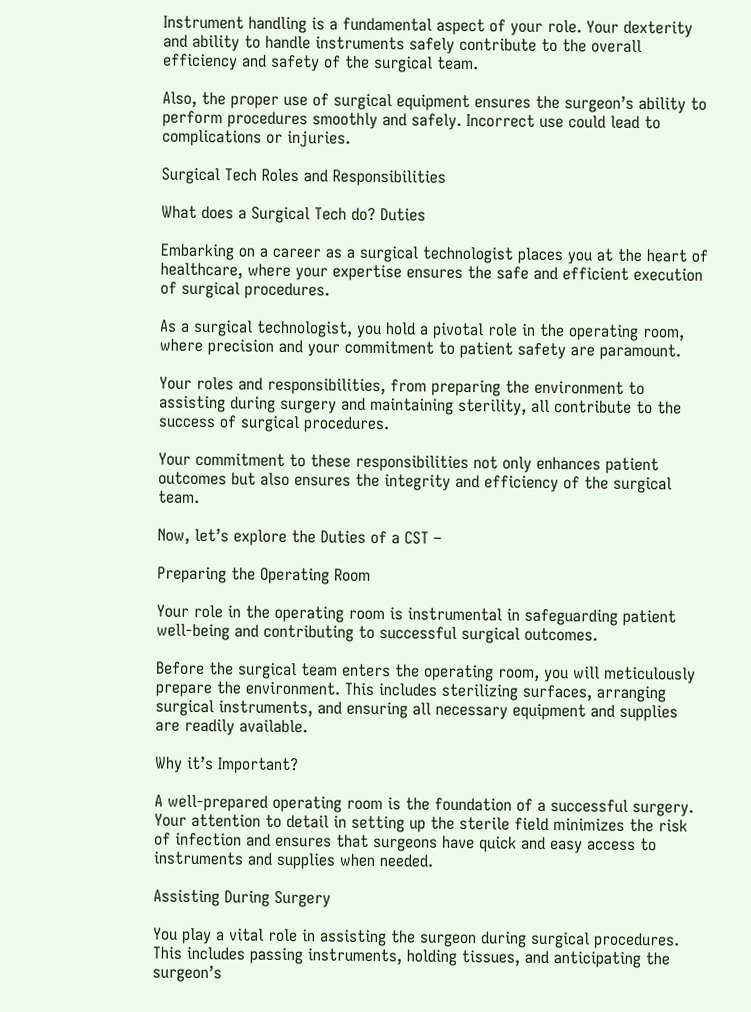Instrument handling is a fundamental aspect of your role. Your dexterity and ability to handle instruments safely contribute to the overall efficiency and safety of the surgical team.

Also, the proper use of surgical equipment ensures the surgeon’s ability to perform procedures smoothly and safely. Incorrect use could lead to complications or injuries.

Surgical Tech Roles and Responsibilities

What does a Surgical Tech do? Duties

Embarking on a career as a surgical technologist places you at the heart of healthcare, where your expertise ensures the safe and efficient execution of surgical procedures.

As a surgical technologist, you hold a pivotal role in the operating room, where precision and your commitment to patient safety are paramount.

Your roles and responsibilities, from preparing the environment to assisting during surgery and maintaining sterility, all contribute to the success of surgical procedures.

Your commitment to these responsibilities not only enhances patient outcomes but also ensures the integrity and efficiency of the surgical team.

Now, let’s explore the Duties of a CST –

Preparing the Operating Room

Your role in the operating room is instrumental in safeguarding patient well-being and contributing to successful surgical outcomes.

Before the surgical team enters the operating room, you will meticulously prepare the environment. This includes sterilizing surfaces, arranging surgical instruments, and ensuring all necessary equipment and supplies are readily available.

Why it’s Important?

A well-prepared operating room is the foundation of a successful surgery. Your attention to detail in setting up the sterile field minimizes the risk of infection and ensures that surgeons have quick and easy access to instruments and supplies when needed.

Assisting During Surgery

You play a vital role in assisting the surgeon during surgical procedures. This includes passing instruments, holding tissues, and anticipating the surgeon’s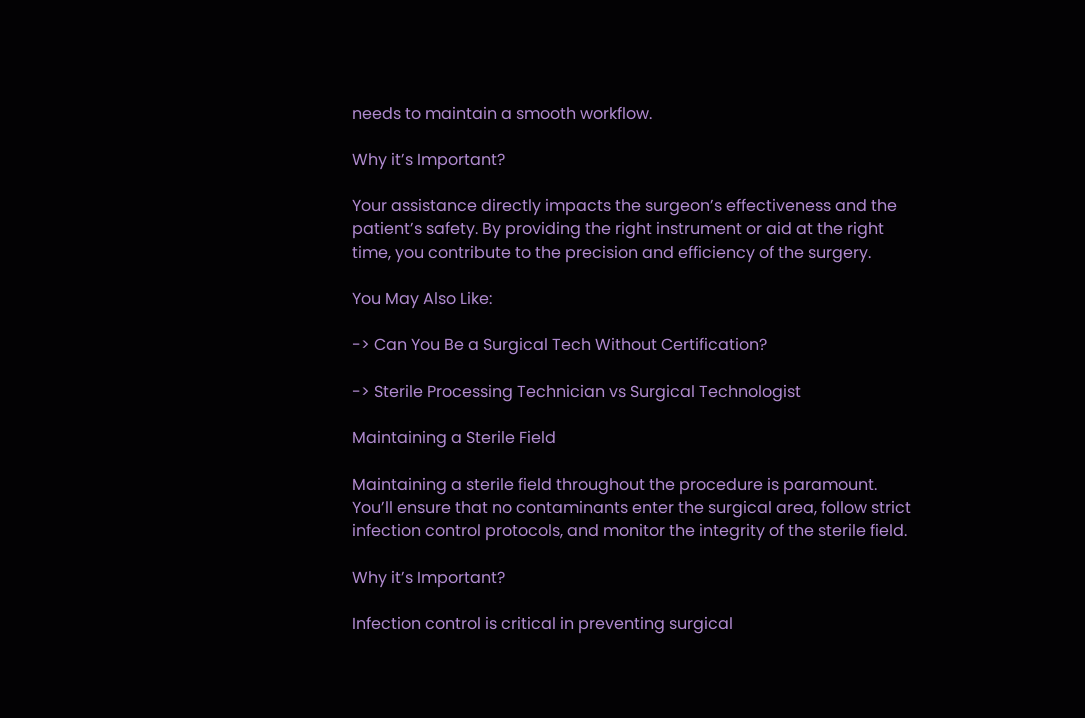needs to maintain a smooth workflow.

Why it’s Important?

Your assistance directly impacts the surgeon’s effectiveness and the patient’s safety. By providing the right instrument or aid at the right time, you contribute to the precision and efficiency of the surgery.

You May Also Like:

-> Can You Be a Surgical Tech Without Certification?

-> Sterile Processing Technician vs Surgical Technologist

Maintaining a Sterile Field

Maintaining a sterile field throughout the procedure is paramount. You’ll ensure that no contaminants enter the surgical area, follow strict infection control protocols, and monitor the integrity of the sterile field.

Why it’s Important?

Infection control is critical in preventing surgical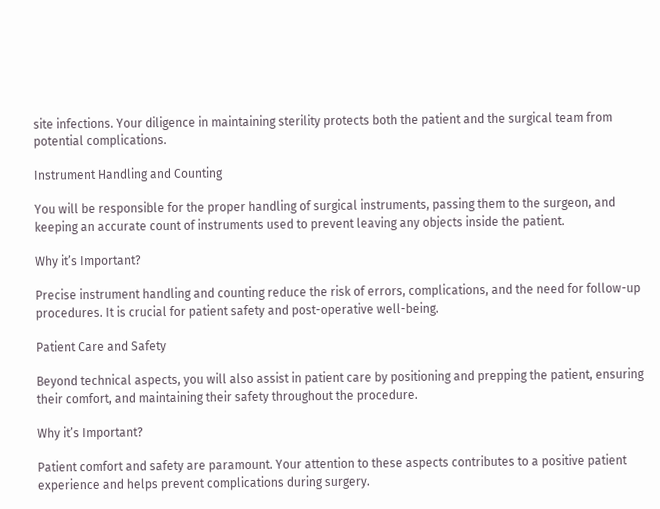site infections. Your diligence in maintaining sterility protects both the patient and the surgical team from potential complications.

Instrument Handling and Counting

You will be responsible for the proper handling of surgical instruments, passing them to the surgeon, and keeping an accurate count of instruments used to prevent leaving any objects inside the patient.

Why it’s Important?

Precise instrument handling and counting reduce the risk of errors, complications, and the need for follow-up procedures. It is crucial for patient safety and post-operative well-being.

Patient Care and Safety

Beyond technical aspects, you will also assist in patient care by positioning and prepping the patient, ensuring their comfort, and maintaining their safety throughout the procedure.

Why it’s Important?

Patient comfort and safety are paramount. Your attention to these aspects contributes to a positive patient experience and helps prevent complications during surgery.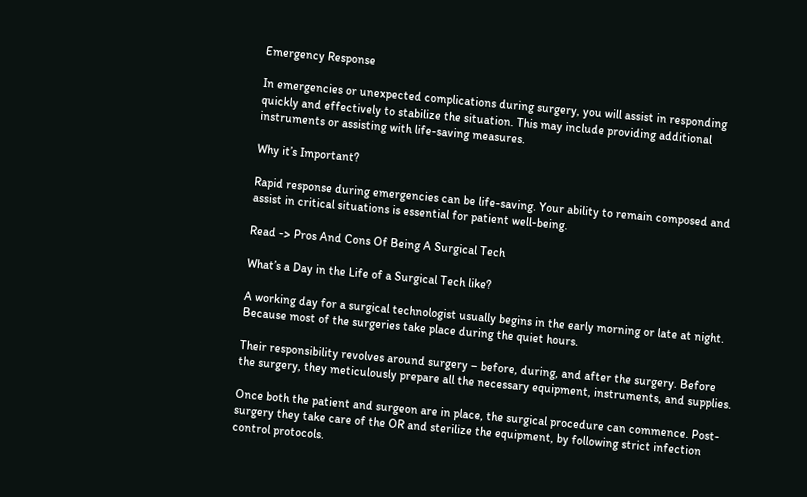Emergency Response

In emergencies or unexpected complications during surgery, you will assist in responding quickly and effectively to stabilize the situation. This may include providing additional instruments or assisting with life-saving measures.

Why it’s Important?

Rapid response during emergencies can be life-saving. Your ability to remain composed and assist in critical situations is essential for patient well-being.

Read -> Pros And Cons Of Being A Surgical Tech

What’s a Day in the Life of a Surgical Tech like?

A working day for a surgical technologist usually begins in the early morning or late at night. Because most of the surgeries take place during the quiet hours.

Their responsibility revolves around surgery – before, during, and after the surgery. Before the surgery, they meticulously prepare all the necessary equipment, instruments, and supplies.

Once both the patient and surgeon are in place, the surgical procedure can commence. Post-surgery they take care of the OR and sterilize the equipment, by following strict infection control protocols.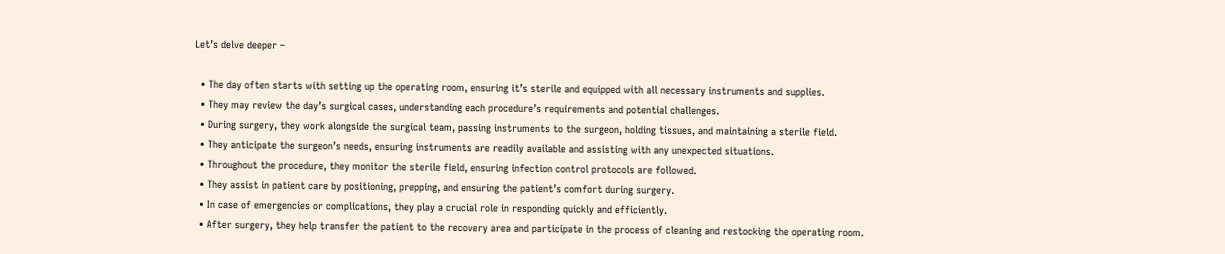Let’s delve deeper –

  • The day often starts with setting up the operating room, ensuring it’s sterile and equipped with all necessary instruments and supplies.
  • They may review the day’s surgical cases, understanding each procedure’s requirements and potential challenges.
  • During surgery, they work alongside the surgical team, passing instruments to the surgeon, holding tissues, and maintaining a sterile field.
  • They anticipate the surgeon’s needs, ensuring instruments are readily available and assisting with any unexpected situations.
  • Throughout the procedure, they monitor the sterile field, ensuring infection control protocols are followed.
  • They assist in patient care by positioning, prepping, and ensuring the patient’s comfort during surgery.
  • In case of emergencies or complications, they play a crucial role in responding quickly and efficiently.
  • After surgery, they help transfer the patient to the recovery area and participate in the process of cleaning and restocking the operating room.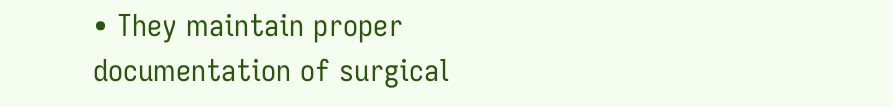• They maintain proper documentation of surgical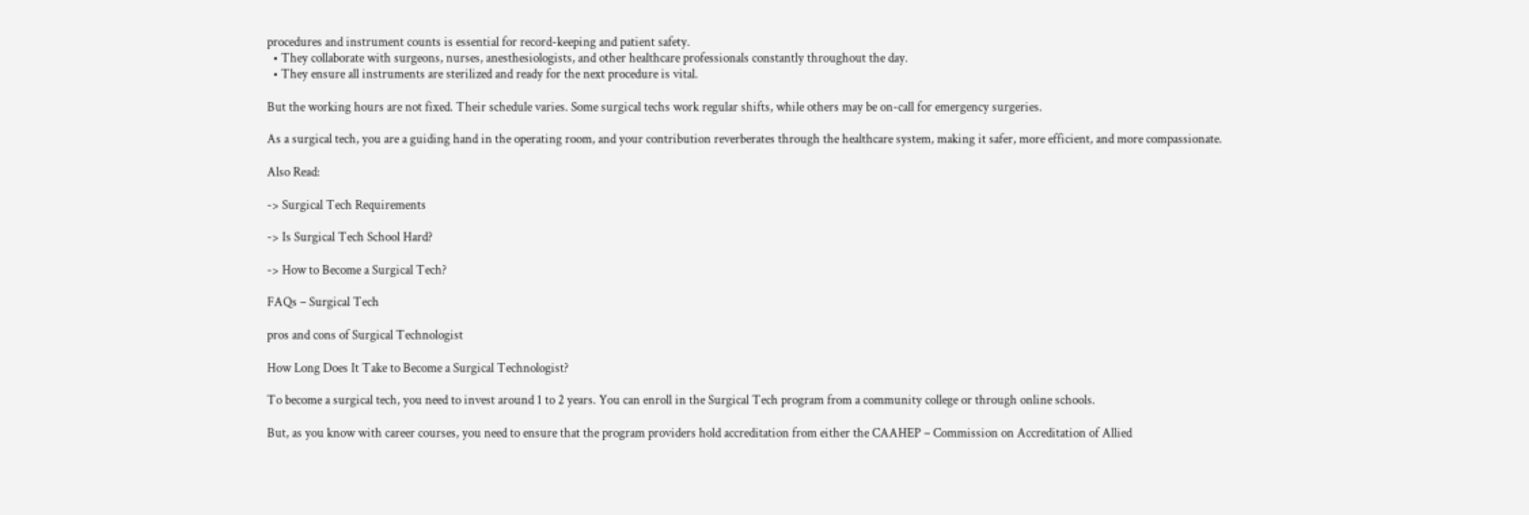procedures and instrument counts is essential for record-keeping and patient safety.
  • They collaborate with surgeons, nurses, anesthesiologists, and other healthcare professionals constantly throughout the day.
  • They ensure all instruments are sterilized and ready for the next procedure is vital.

But the working hours are not fixed. Their schedule varies. Some surgical techs work regular shifts, while others may be on-call for emergency surgeries.

As a surgical tech, you are a guiding hand in the operating room, and your contribution reverberates through the healthcare system, making it safer, more efficient, and more compassionate.

Also Read:

-> Surgical Tech Requirements

-> Is Surgical Tech School Hard?

-> How to Become a Surgical Tech?

FAQs – Surgical Tech

pros and cons of Surgical Technologist

How Long Does It Take to Become a Surgical Technologist?

To become a surgical tech, you need to invest around 1 to 2 years. You can enroll in the Surgical Tech program from a community college or through online schools.

But, as you know with career courses, you need to ensure that the program providers hold accreditation from either the CAAHEP – Commission on Accreditation of Allied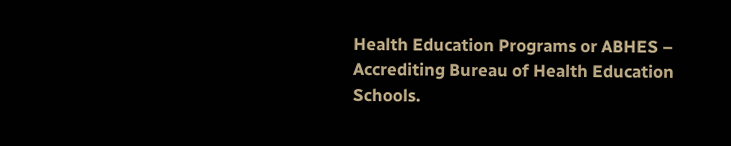Health Education Programs or ABHES – Accrediting Bureau of Health Education Schools.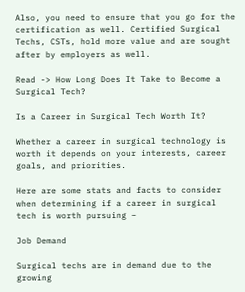Also, you need to ensure that you go for the certification as well. Certified Surgical Techs, CSTs, hold more value and are sought after by employers as well.

Read -> How Long Does It Take to Become a Surgical Tech?

Is a Career in Surgical Tech Worth It?

Whether a career in surgical technology is worth it depends on your interests, career goals, and priorities.

Here are some stats and facts to consider when determining if a career in surgical tech is worth pursuing –

Job Demand

Surgical techs are in demand due to the growing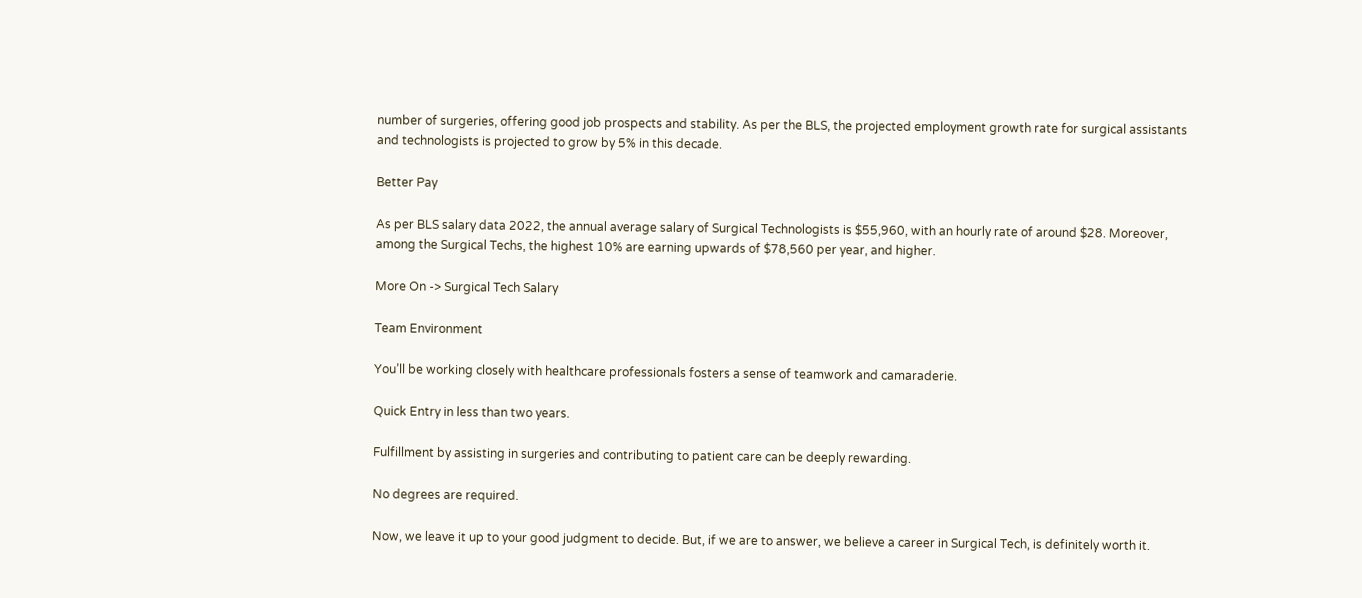number of surgeries, offering good job prospects and stability. As per the BLS, the projected employment growth rate for surgical assistants and technologists is projected to grow by 5% in this decade.

Better Pay

As per BLS salary data 2022, the annual average salary of Surgical Technologists is $55,960, with an hourly rate of around $28. Moreover, among the Surgical Techs, the highest 10% are earning upwards of $78,560 per year, and higher.

More On -> Surgical Tech Salary

Team Environment

You’ll be working closely with healthcare professionals fosters a sense of teamwork and camaraderie.

Quick Entry in less than two years.

Fulfillment by assisting in surgeries and contributing to patient care can be deeply rewarding.

No degrees are required.

Now, we leave it up to your good judgment to decide. But, if we are to answer, we believe a career in Surgical Tech, is definitely worth it.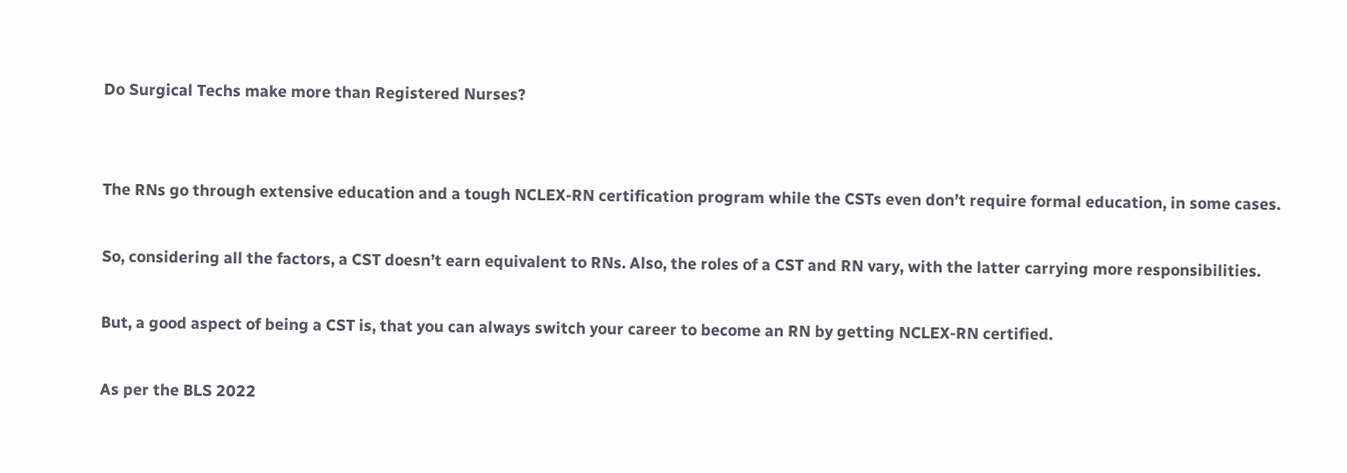Do Surgical Techs make more than Registered Nurses?


The RNs go through extensive education and a tough NCLEX-RN certification program while the CSTs even don’t require formal education, in some cases.

So, considering all the factors, a CST doesn’t earn equivalent to RNs. Also, the roles of a CST and RN vary, with the latter carrying more responsibilities.

But, a good aspect of being a CST is, that you can always switch your career to become an RN by getting NCLEX-RN certified.

As per the BLS 2022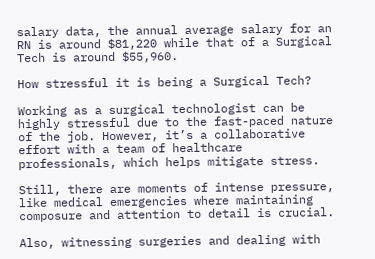salary data, the annual average salary for an RN is around $81,220 while that of a Surgical Tech is around $55,960.

How stressful it is being a Surgical Tech?

Working as a surgical technologist can be highly stressful due to the fast-paced nature of the job. However, it’s a collaborative effort with a team of healthcare professionals, which helps mitigate stress.

Still, there are moments of intense pressure, like medical emergencies where maintaining composure and attention to detail is crucial.

Also, witnessing surgeries and dealing with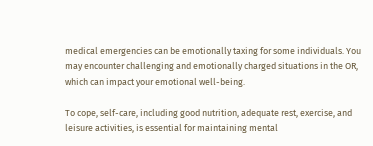medical emergencies can be emotionally taxing for some individuals. You may encounter challenging and emotionally charged situations in the OR, which can impact your emotional well-being.

To cope, self-care, including good nutrition, adequate rest, exercise, and leisure activities, is essential for maintaining mental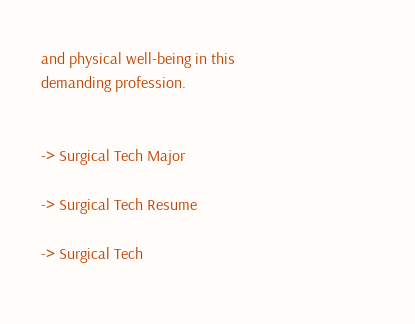and physical well-being in this demanding profession.


-> Surgical Tech Major

-> Surgical Tech Resume

-> Surgical Tech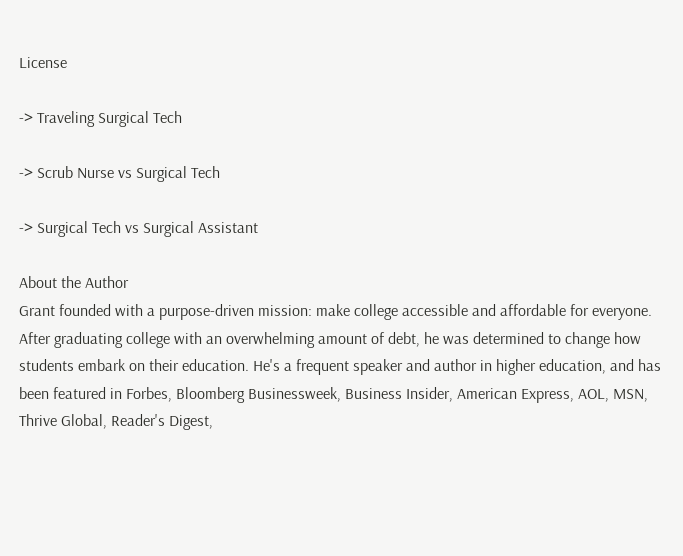License

-> Traveling Surgical Tech

-> Scrub Nurse vs Surgical Tech

-> Surgical Tech vs Surgical Assistant

About the Author
Grant founded with a purpose-driven mission: make college accessible and affordable for everyone. After graduating college with an overwhelming amount of debt, he was determined to change how students embark on their education. He's a frequent speaker and author in higher education, and has been featured in Forbes, Bloomberg Businessweek, Business Insider, American Express, AOL, MSN, Thrive Global, Reader's Digest,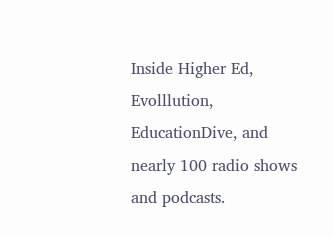Inside Higher Ed, Evolllution, EducationDive, and nearly 100 radio shows and podcasts.